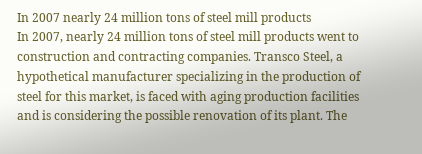In 2007 nearly 24 million tons of steel mill products
In 2007, nearly 24 million tons of steel mill products went to construction and contracting companies. Transco Steel, a hypothetical manufacturer specializing in the production of steel for this market, is faced with aging production facilities and is considering the possible renovation of its plant. The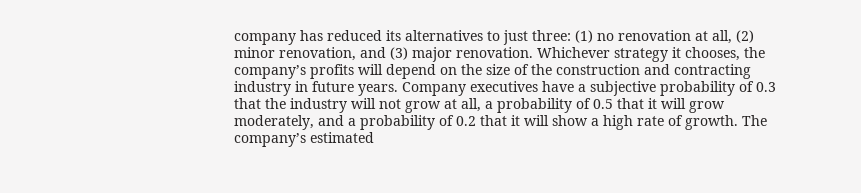company has reduced its alternatives to just three: (1) no renovation at all, (2) minor renovation, and (3) major renovation. Whichever strategy it chooses, the company’s profits will depend on the size of the construction and contracting industry in future years. Company executives have a subjective probability of 0.3 that the industry will not grow at all, a probability of 0.5 that it will grow moderately, and a probability of 0.2 that it will show a high rate of growth. The company’s estimated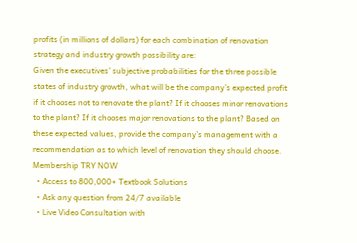profits (in millions of dollars) for each combination of renovation strategy and industry growth possibility are:
Given the executives’ subjective probabilities for the three possible states of industry growth, what will be the company’s expected profit if it chooses not to renovate the plant? If it chooses minor renovations to the plant? If it chooses major renovations to the plant? Based on these expected values, provide the company’s management with a recommendation as to which level of renovation they should choose.
Membership TRY NOW
  • Access to 800,000+ Textbook Solutions
  • Ask any question from 24/7 available
  • Live Video Consultation with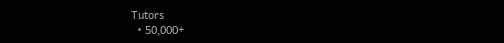Tutors
  • 50,000+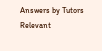Answers by Tutors
Relevant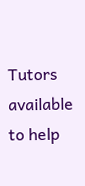Tutors available to help